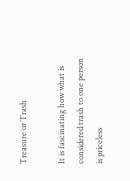Treasure or Trash

It is fascinating how what is considered trash to one person is priceless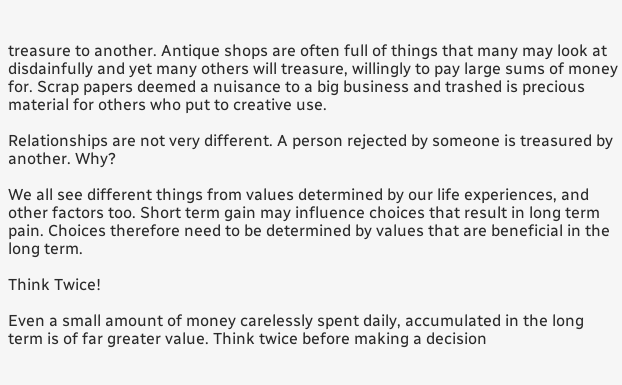treasure to another. Antique shops are often full of things that many may look at disdainfully and yet many others will treasure, willingly to pay large sums of money for. Scrap papers deemed a nuisance to a big business and trashed is precious material for others who put to creative use.

Relationships are not very different. A person rejected by someone is treasured by another. Why?

We all see different things from values determined by our life experiences, and other factors too. Short term gain may influence choices that result in long term pain. Choices therefore need to be determined by values that are beneficial in the long term.

Think Twice!

Even a small amount of money carelessly spent daily, accumulated in the long term is of far greater value. Think twice before making a decision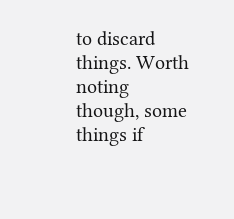to discard things. Worth noting though, some things if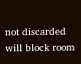not discarded will block room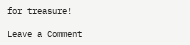for treasure!

Leave a Comment